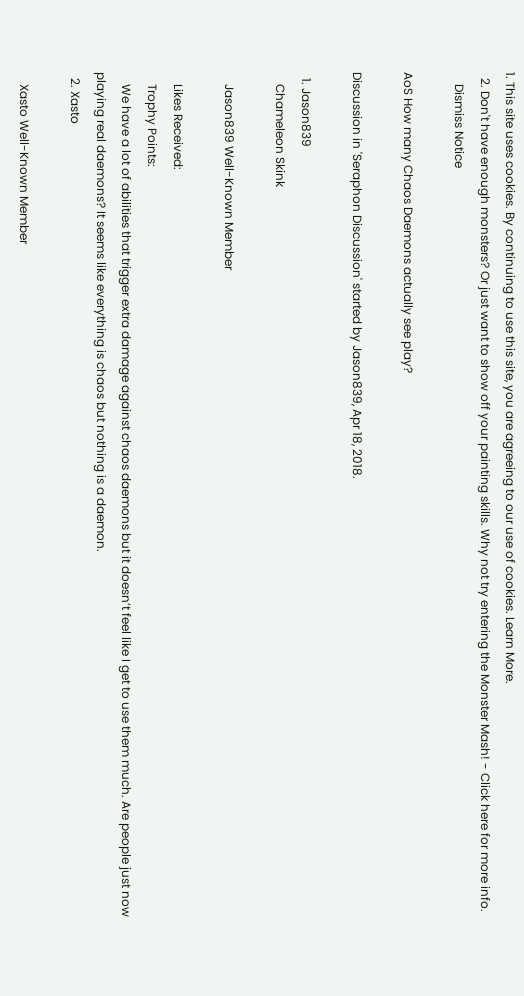1. This site uses cookies. By continuing to use this site, you are agreeing to our use of cookies. Learn More.
  2. Don't have enough monsters? Or just want to show off your painting skills. Why not try entering the Monster Mash! - Click here for more info.
    Dismiss Notice

AoS How many Chaos Daemons actually see play?

Discussion in 'Seraphon Discussion' started by Jason839, Apr 18, 2018.

  1. Jason839
    Chameleon Skink

    Jason839 Well-Known Member

    Likes Received:
    Trophy Points:
    We have a lot of abilities that trigger extra damage against chaos daemons but it doesn’t feel like I get to use them much. Are people just now playing real daemons? It seems like everything is chaos but nothing is a daemon.
  2. Xasto

    Xasto Well-Known Member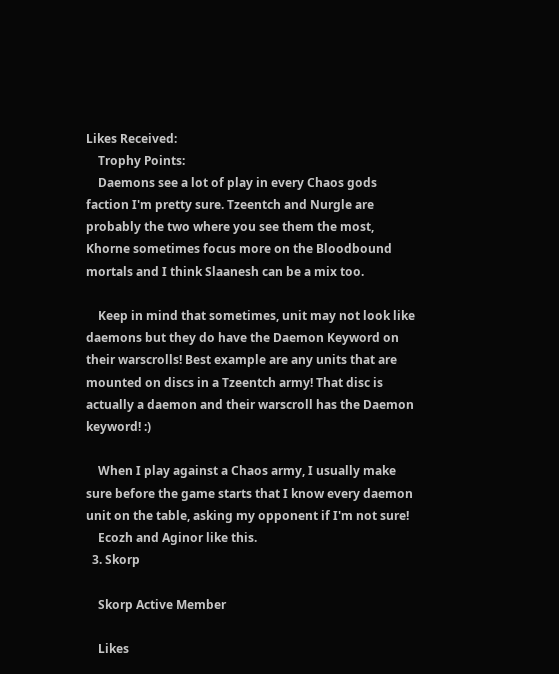Likes Received:
    Trophy Points:
    Daemons see a lot of play in every Chaos gods faction I'm pretty sure. Tzeentch and Nurgle are probably the two where you see them the most, Khorne sometimes focus more on the Bloodbound mortals and I think Slaanesh can be a mix too.

    Keep in mind that sometimes, unit may not look like daemons but they do have the Daemon Keyword on their warscrolls! Best example are any units that are mounted on discs in a Tzeentch army! That disc is actually a daemon and their warscroll has the Daemon keyword! :)

    When I play against a Chaos army, I usually make sure before the game starts that I know every daemon unit on the table, asking my opponent if I'm not sure!
    Ecozh and Aginor like this.
  3. Skorp

    Skorp Active Member

    Likes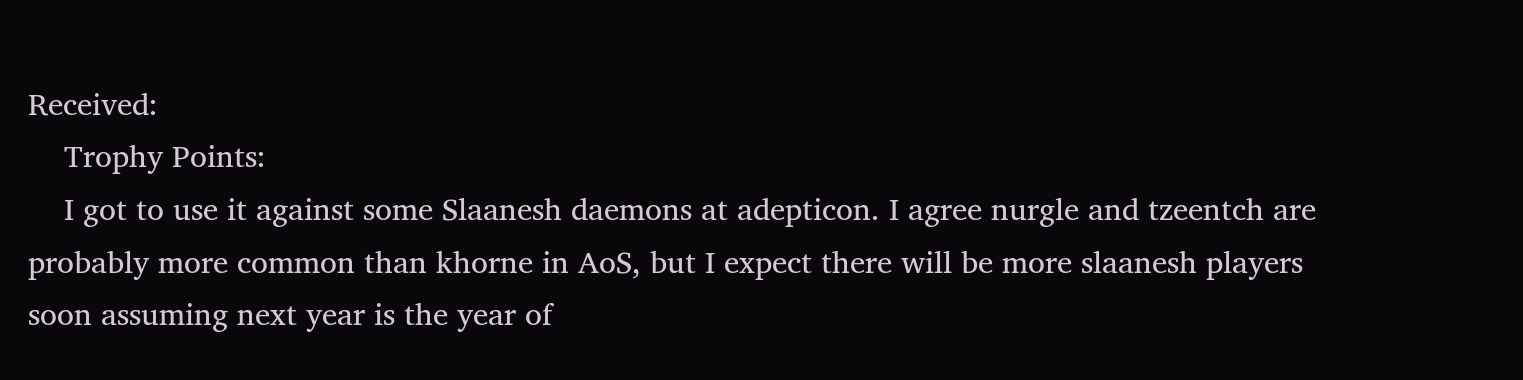Received:
    Trophy Points:
    I got to use it against some Slaanesh daemons at adepticon. I agree nurgle and tzeentch are probably more common than khorne in AoS, but I expect there will be more slaanesh players soon assuming next year is the year of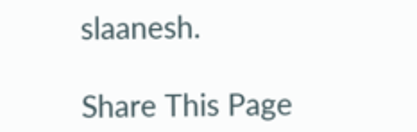slaanesh.

Share This Page